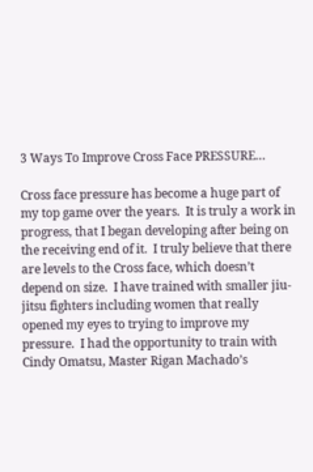3 Ways To Improve Cross Face PRESSURE…

Cross face pressure has become a huge part of my top game over the years.  It is truly a work in progress, that I began developing after being on the receiving end of it.  I truly believe that there are levels to the Cross face, which doesn’t depend on size.  I have trained with smaller jiu-jitsu fighters including women that really opened my eyes to trying to improve my pressure.  I had the opportunity to train with Cindy Omatsu, Master Rigan Machado’s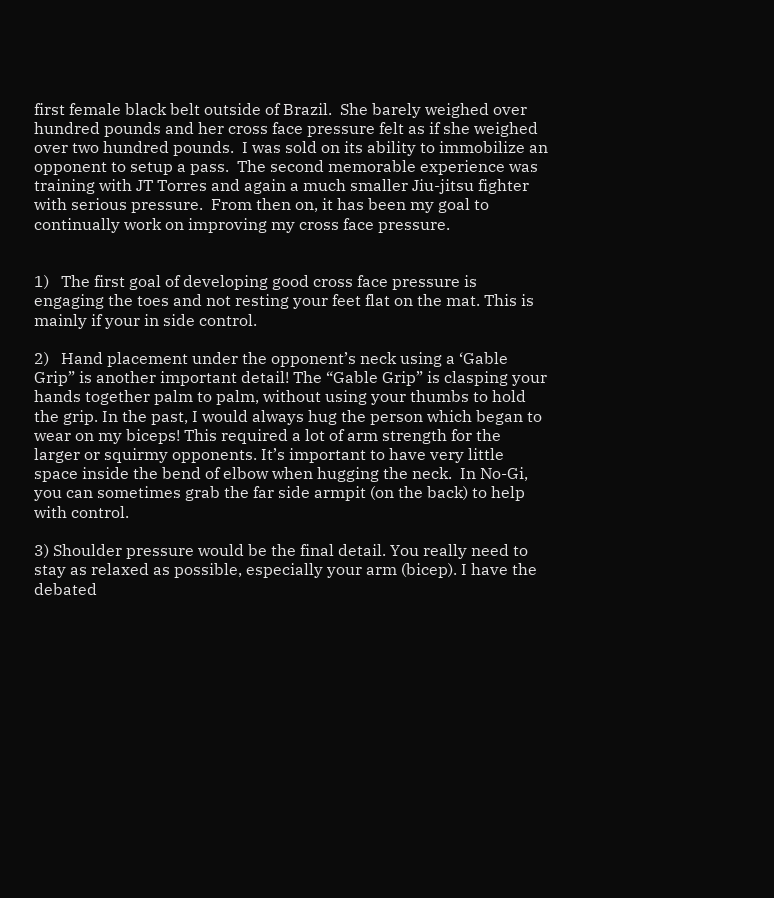first female black belt outside of Brazil.  She barely weighed over hundred pounds and her cross face pressure felt as if she weighed over two hundred pounds.  I was sold on its ability to immobilize an opponent to setup a pass.  The second memorable experience was training with JT Torres and again a much smaller Jiu-jitsu fighter with serious pressure.  From then on, it has been my goal to continually work on improving my cross face pressure.


1)   The first goal of developing good cross face pressure is engaging the toes and not resting your feet flat on the mat. This is mainly if your in side control.

2)   Hand placement under the opponent’s neck using a ‘Gable Grip” is another important detail! The “Gable Grip” is clasping your hands together palm to palm, without using your thumbs to hold the grip. In the past, I would always hug the person which began to wear on my biceps! This required a lot of arm strength for the larger or squirmy opponents. It’s important to have very little space inside the bend of elbow when hugging the neck.  In No-Gi, you can sometimes grab the far side armpit (on the back) to help with control.

3) Shoulder pressure would be the final detail. You really need to stay as relaxed as possible, especially your arm (bicep). I have the debated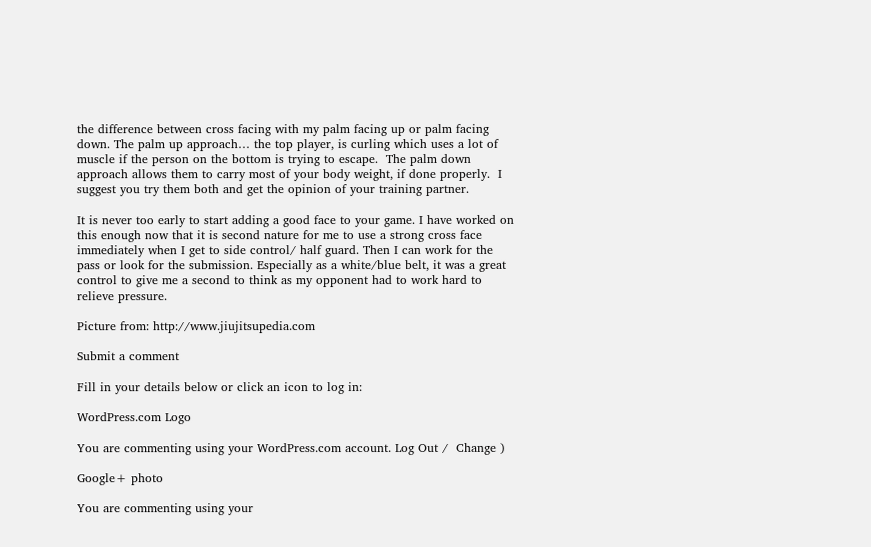the difference between cross facing with my palm facing up or palm facing down. The palm up approach… the top player, is curling which uses a lot of muscle if the person on the bottom is trying to escape.  The palm down approach allows them to carry most of your body weight, if done properly.  I suggest you try them both and get the opinion of your training partner.

It is never too early to start adding a good face to your game. I have worked on this enough now that it is second nature for me to use a strong cross face immediately when I get to side control/ half guard. Then I can work for the pass or look for the submission. Especially as a white/blue belt, it was a great control to give me a second to think as my opponent had to work hard to relieve pressure.

Picture from: http://www.jiujitsupedia.com

Submit a comment

Fill in your details below or click an icon to log in:

WordPress.com Logo

You are commenting using your WordPress.com account. Log Out /  Change )

Google+ photo

You are commenting using your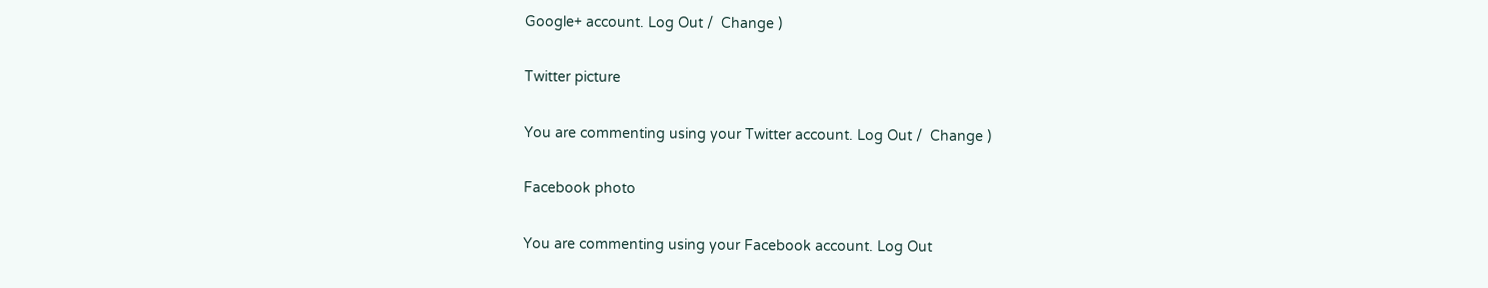Google+ account. Log Out /  Change )

Twitter picture

You are commenting using your Twitter account. Log Out /  Change )

Facebook photo

You are commenting using your Facebook account. Log Out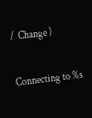/  Change )

Connecting to %s